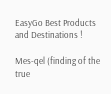EasyGo Best Products and Destinations !

Mes-qel (finding of the true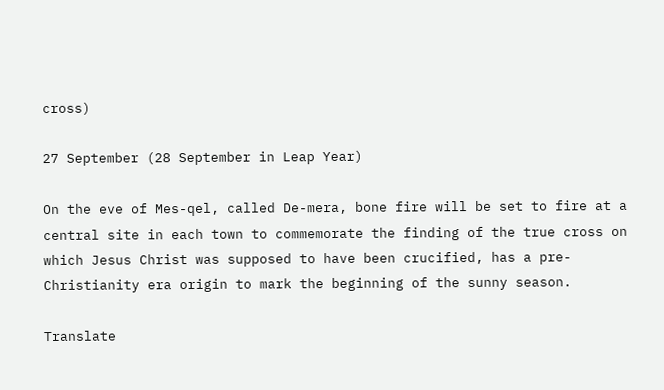cross)

27 September (28 September in Leap Year)

On the eve of Mes-qel, called De-mera, bone fire will be set to fire at a central site in each town to commemorate the finding of the true cross on which Jesus Christ was supposed to have been crucified, has a pre-Christianity era origin to mark the beginning of the sunny season.

Translate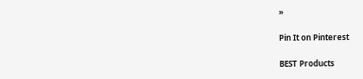»

Pin It on Pinterest

BEST Products